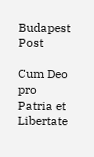Budapest Post

Cum Deo pro Patria et Libertate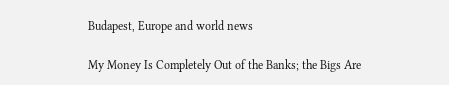Budapest, Europe and world news

My Money Is Completely Out of the Banks; the Bigs Are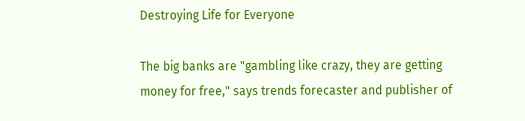Destroying Life for Everyone

The big banks are "gambling like crazy, they are getting money for free," says trends forecaster and publisher of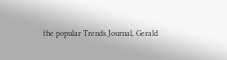the popular Trends Journal, Gerald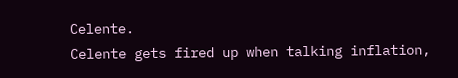Celente.
Celente gets fired up when talking inflation,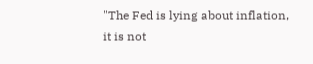"The Fed is lying about inflation, it is not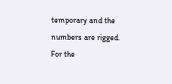temporary and the numbers are rigged. For the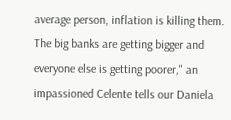average person, inflation is killing them. The big banks are getting bigger and everyone else is getting poorer," an impassioned Celente tells our Daniela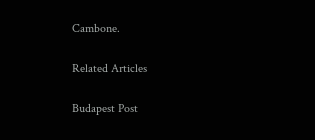Cambone.

Related Articles

Budapest Post